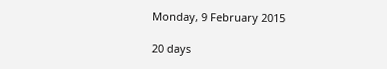Monday, 9 February 2015

20 days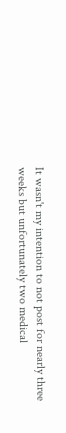It wasn't my intention to not post for nearly three weeks but unfortunately two medical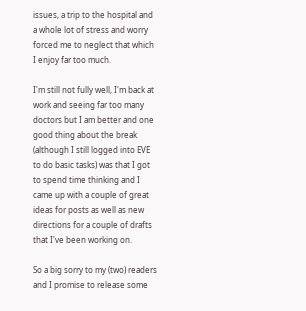issues, a trip to the hospital and a whole lot of stress and worry forced me to neglect that which I enjoy far too much.

I'm still not fully well, I'm back at work and seeing far too many doctors but I am better and one good thing about the break (although I still logged into EVE to do basic tasks) was that I got to spend time thinking and I came up with a couple of great ideas for posts as well as new directions for a couple of drafts that I've been working on.

So a big sorry to my (two) readers and I promise to release some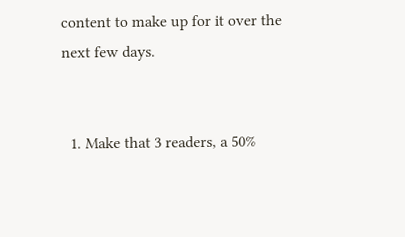content to make up for it over the next few days.


  1. Make that 3 readers, a 50%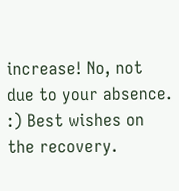increase! No, not due to your absence. :) Best wishes on the recovery.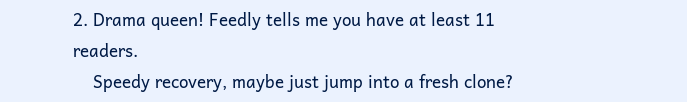2. Drama queen! Feedly tells me you have at least 11 readers.
    Speedy recovery, maybe just jump into a fresh clone?